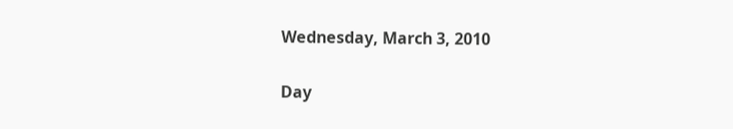Wednesday, March 3, 2010

Day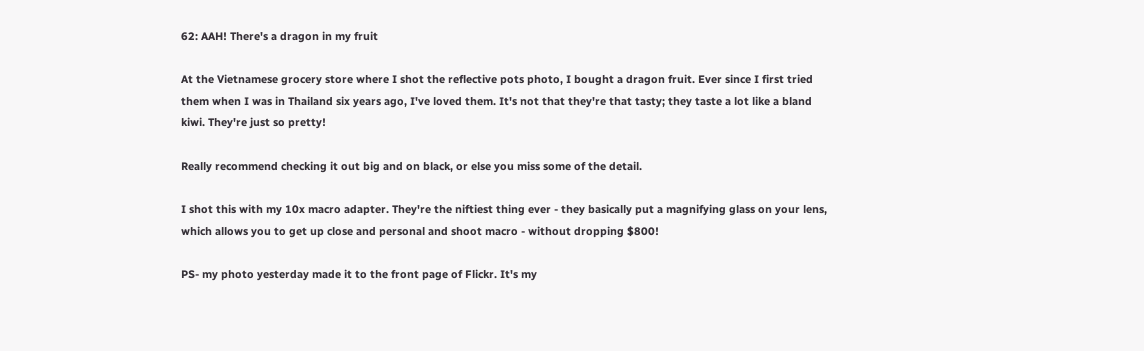62: AAH! There's a dragon in my fruit

At the Vietnamese grocery store where I shot the reflective pots photo, I bought a dragon fruit. Ever since I first tried them when I was in Thailand six years ago, I've loved them. It's not that they're that tasty; they taste a lot like a bland kiwi. They're just so pretty!

Really recommend checking it out big and on black, or else you miss some of the detail.

I shot this with my 10x macro adapter. They're the niftiest thing ever - they basically put a magnifying glass on your lens, which allows you to get up close and personal and shoot macro - without dropping $800!

PS- my photo yesterday made it to the front page of Flickr. It's my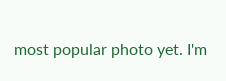most popular photo yet. I'm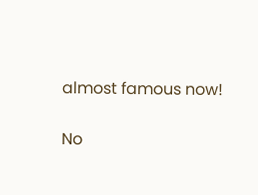almost famous now!

No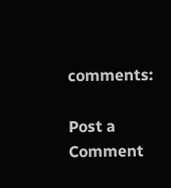comments:

Post a Comment